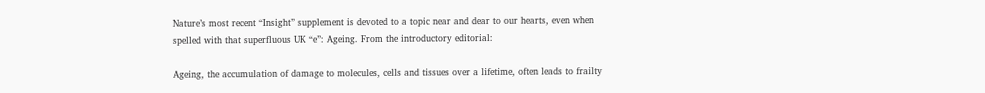Nature’s most recent “Insight” supplement is devoted to a topic near and dear to our hearts, even when spelled with that superfluous UK “e”: Ageing. From the introductory editorial:

Ageing, the accumulation of damage to molecules, cells and tissues over a lifetime, often leads to frailty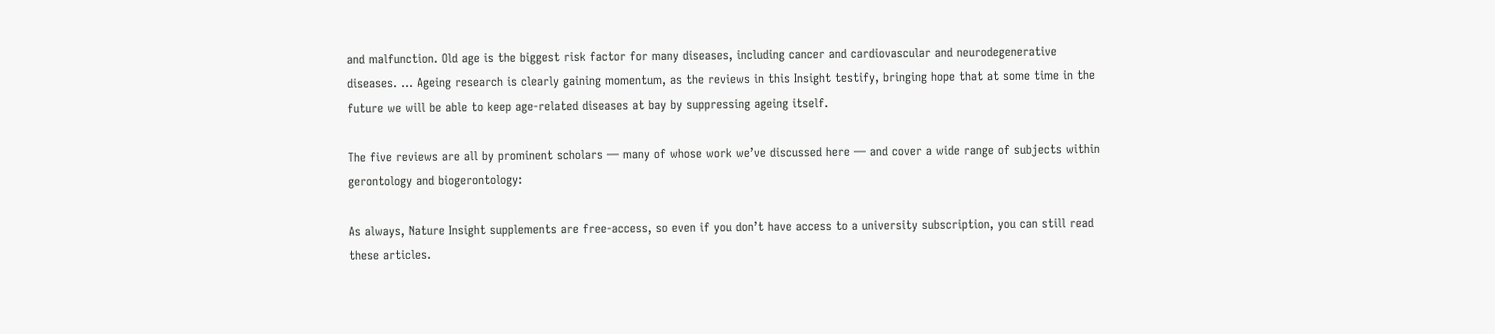and malfunction. Old age is the biggest risk factor for many diseases, including cancer and cardiovascular and neurodegenerative diseases. … Ageing research is clearly gaining momentum, as the reviews in this Insight testify, bringing hope that at some time in the future we will be able to keep age-related diseases at bay by suppressing ageing itself.

The five reviews are all by prominent scholars — many of whose work we’ve discussed here — and cover a wide range of subjects within gerontology and biogerontology:

As always, Nature Insight supplements are free-access, so even if you don’t have access to a university subscription, you can still read these articles.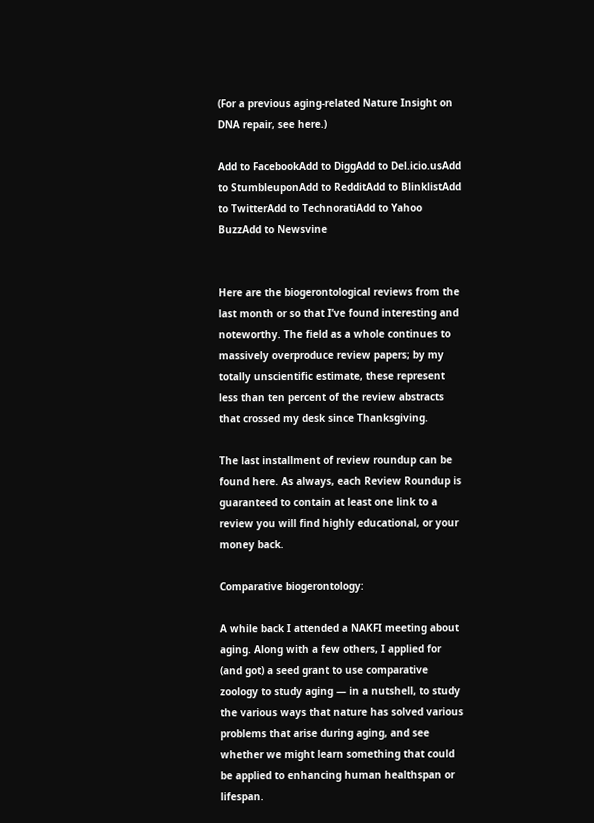(For a previous aging-related Nature Insight on DNA repair, see here.)

Add to FacebookAdd to DiggAdd to Del.icio.usAdd to StumbleuponAdd to RedditAdd to BlinklistAdd to TwitterAdd to TechnoratiAdd to Yahoo BuzzAdd to Newsvine


Here are the biogerontological reviews from the last month or so that I’ve found interesting and noteworthy. The field as a whole continues to massively overproduce review papers; by my totally unscientific estimate, these represent less than ten percent of the review abstracts that crossed my desk since Thanksgiving.

The last installment of review roundup can be found here. As always, each Review Roundup is guaranteed to contain at least one link to a review you will find highly educational, or your money back.

Comparative biogerontology:

A while back I attended a NAKFI meeting about aging. Along with a few others, I applied for (and got) a seed grant to use comparative zoology to study aging — in a nutshell, to study the various ways that nature has solved various problems that arise during aging, and see whether we might learn something that could be applied to enhancing human healthspan or lifespan.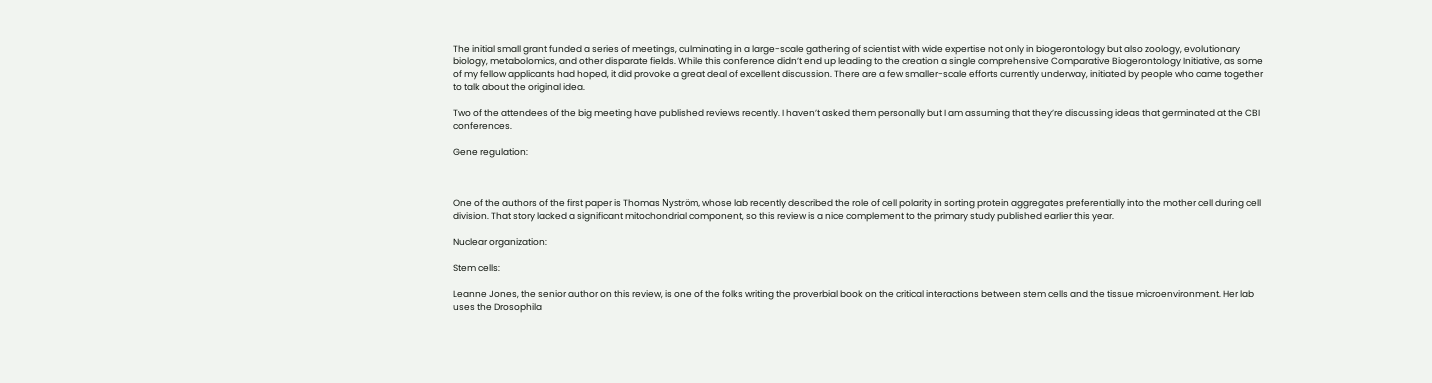The initial small grant funded a series of meetings, culminating in a large-scale gathering of scientist with wide expertise not only in biogerontology but also zoology, evolutionary biology, metabolomics, and other disparate fields. While this conference didn’t end up leading to the creation a single comprehensive Comparative Biogerontology Initiative, as some of my fellow applicants had hoped, it did provoke a great deal of excellent discussion. There are a few smaller-scale efforts currently underway, initiated by people who came together to talk about the original idea.

Two of the attendees of the big meeting have published reviews recently. I haven’t asked them personally but I am assuming that they’re discussing ideas that germinated at the CBI conferences.

Gene regulation:



One of the authors of the first paper is Thomas Nyström, whose lab recently described the role of cell polarity in sorting protein aggregates preferentially into the mother cell during cell division. That story lacked a significant mitochondrial component, so this review is a nice complement to the primary study published earlier this year.

Nuclear organization:

Stem cells:

Leanne Jones, the senior author on this review, is one of the folks writing the proverbial book on the critical interactions between stem cells and the tissue microenvironment. Her lab uses the Drosophila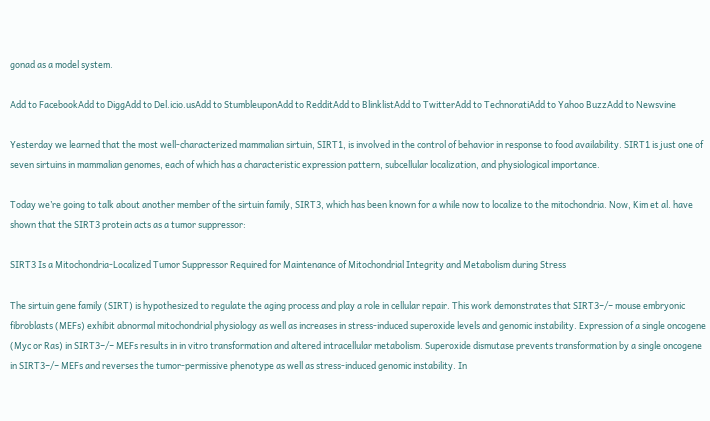gonad as a model system.

Add to FacebookAdd to DiggAdd to Del.icio.usAdd to StumbleuponAdd to RedditAdd to BlinklistAdd to TwitterAdd to TechnoratiAdd to Yahoo BuzzAdd to Newsvine

Yesterday we learned that the most well-characterized mammalian sirtuin, SIRT1, is involved in the control of behavior in response to food availability. SIRT1 is just one of seven sirtuins in mammalian genomes, each of which has a characteristic expression pattern, subcellular localization, and physiological importance.

Today we’re going to talk about another member of the sirtuin family, SIRT3, which has been known for a while now to localize to the mitochondria. Now, Kim et al. have shown that the SIRT3 protein acts as a tumor suppressor:

SIRT3 Is a Mitochondria-Localized Tumor Suppressor Required for Maintenance of Mitochondrial Integrity and Metabolism during Stress

The sirtuin gene family (SIRT) is hypothesized to regulate the aging process and play a role in cellular repair. This work demonstrates that SIRT3−/− mouse embryonic fibroblasts (MEFs) exhibit abnormal mitochondrial physiology as well as increases in stress-induced superoxide levels and genomic instability. Expression of a single oncogene (Myc or Ras) in SIRT3−/− MEFs results in in vitro transformation and altered intracellular metabolism. Superoxide dismutase prevents transformation by a single oncogene in SIRT3−/− MEFs and reverses the tumor-permissive phenotype as well as stress-induced genomic instability. In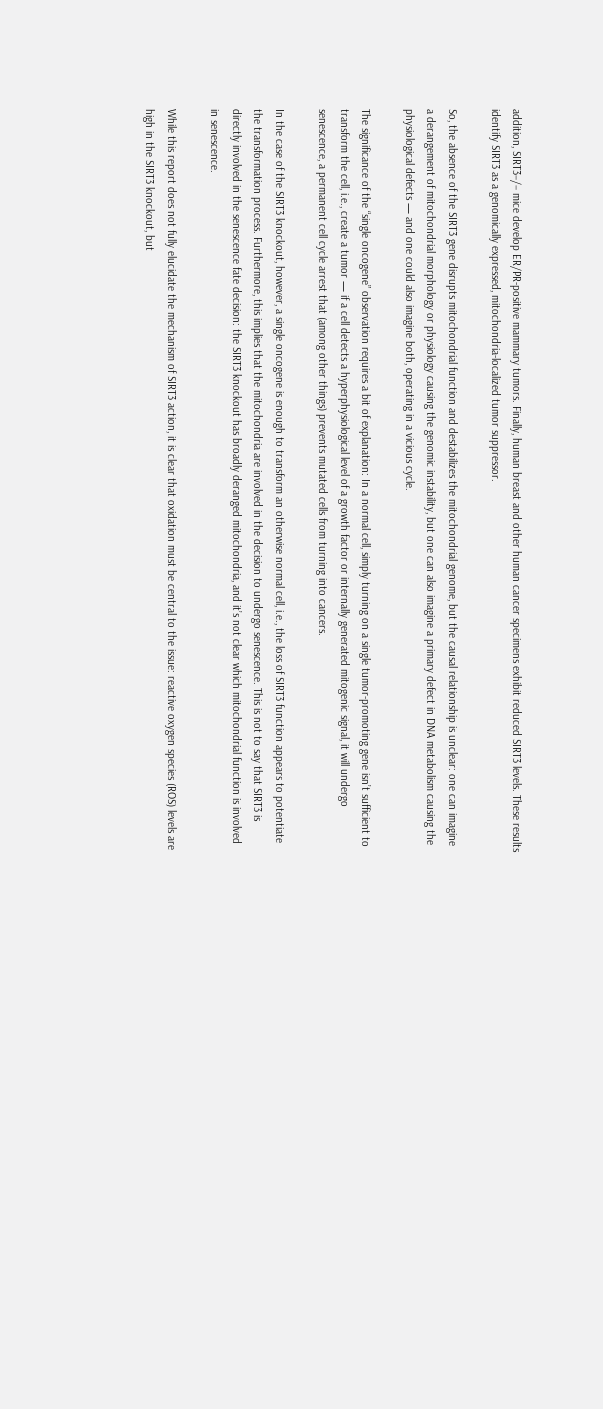addition, SIRT3−/− mice develop ER/PR-positive mammary tumors. Finally, human breast and other human cancer specimens exhibit reduced SIRT3 levels. These results identify SIRT3 as a genomically expressed, mitochondria-localized tumor suppressor.

So, the absence of the SIRT3 gene disrupts mitochondrial function and destabilizes the mitochondrial genome, but the causal relationship is unclear: one can imagine a derangement of mitochondrial morphology or physiology causing the genomic instability, but one can also imagine a primary defect in DNA metabolism causing the physiological defects — and one could also imagine both, operating in a vicious cycle.

The significance of the “single oncogene” observation requires a bit of explanation: In a normal cell, simply turning on a single tumor-promoting gene isn’t sufficient to transform the cell, i.e., create a tumor — if a cell detects a hyperphysiological level of a growth factor or internally generated mitogenic signal, it will undergo senescence, a permanent cell cycle arrest that (among other things) prevents mutated cells from turning into cancers.

In the case of the SIRT3 knockout, however, a single oncogene is enough to transform an otherwise normal cell, i.e., the loss of SIRT3 function appears to potentiate the transformation process. Furthermore, this implies that the mitochondria are involved in the decision to undergo senescence. This is not to say that SIRT3 is directly involved in the senescence fate decision: the SIRT3 knockout has broadly deranged mitochondria, and it’s not clear which mitochondrial function is involved in senescence.

While this report does not fully elucidate the mechanism of SIRT3 action, it is clear that oxidation must be central to the issue: reactive oxygen species (ROS) levels are high in the SIRT3 knockout, but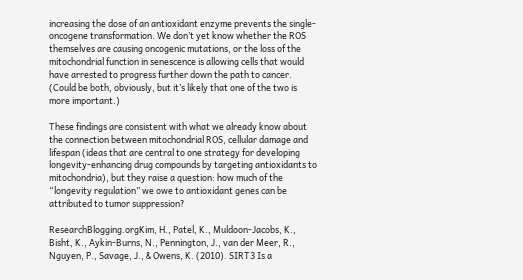increasing the dose of an antioxidant enzyme prevents the single-oncogene transformation. We don’t yet know whether the ROS themselves are causing oncogenic mutations, or the loss of the mitochondrial function in senescence is allowing cells that would have arrested to progress further down the path to cancer. (Could be both, obviously, but it’s likely that one of the two is more important.)

These findings are consistent with what we already know about the connection between mitochondrial ROS, cellular damage and lifespan (ideas that are central to one strategy for developing longevity-enhancing drug compounds by targeting antioxidants to mitochondria), but they raise a question: how much of the “longevity regulation” we owe to antioxidant genes can be attributed to tumor suppression?

ResearchBlogging.orgKim, H., Patel, K., Muldoon-Jacobs, K., Bisht, K., Aykin-Burns, N., Pennington, J., van der Meer, R., Nguyen, P., Savage, J., & Owens, K. (2010). SIRT3 Is a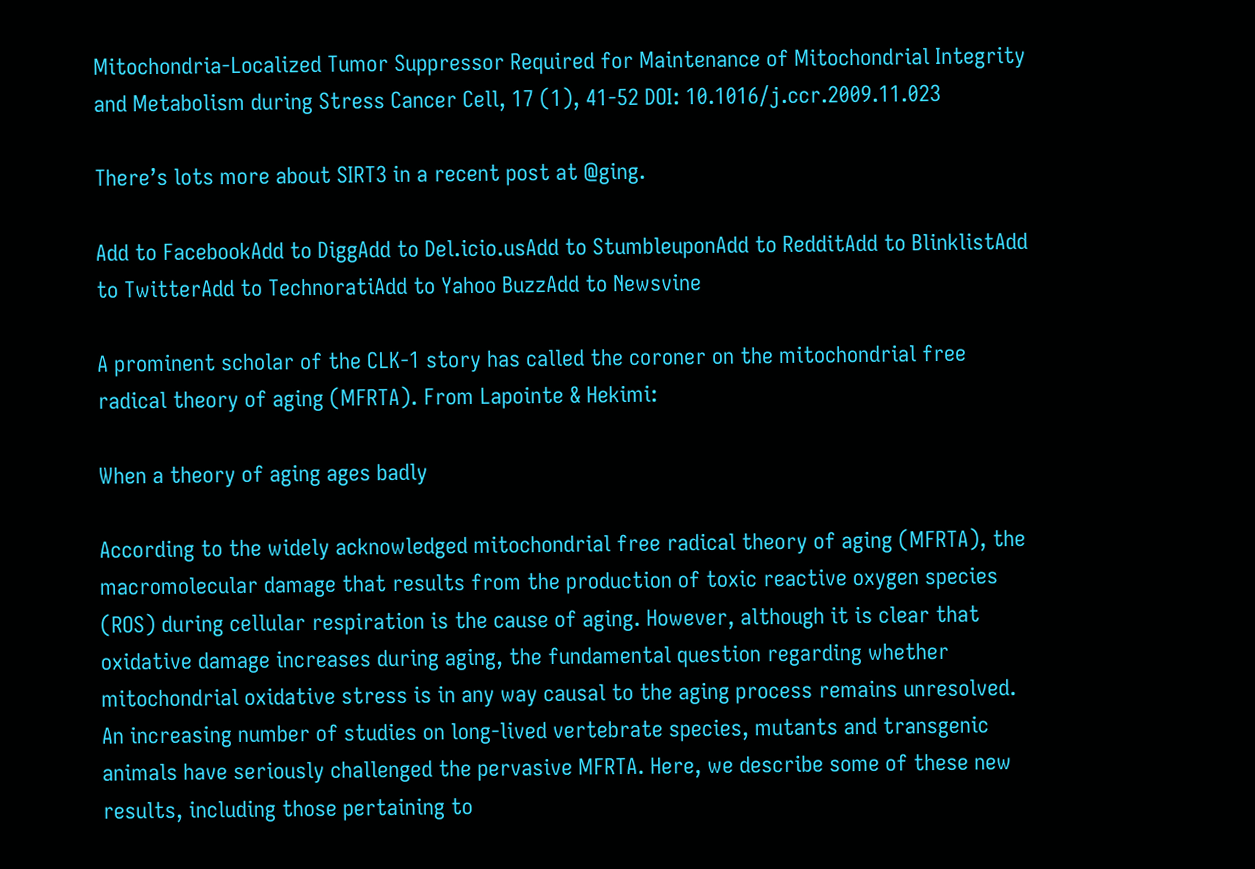Mitochondria-Localized Tumor Suppressor Required for Maintenance of Mitochondrial Integrity and Metabolism during Stress Cancer Cell, 17 (1), 41-52 DOI: 10.1016/j.ccr.2009.11.023

There’s lots more about SIRT3 in a recent post at @ging.

Add to FacebookAdd to DiggAdd to Del.icio.usAdd to StumbleuponAdd to RedditAdd to BlinklistAdd to TwitterAdd to TechnoratiAdd to Yahoo BuzzAdd to Newsvine

A prominent scholar of the CLK-1 story has called the coroner on the mitochondrial free radical theory of aging (MFRTA). From Lapointe & Hekimi:

When a theory of aging ages badly

According to the widely acknowledged mitochondrial free radical theory of aging (MFRTA), the macromolecular damage that results from the production of toxic reactive oxygen species (ROS) during cellular respiration is the cause of aging. However, although it is clear that oxidative damage increases during aging, the fundamental question regarding whether mitochondrial oxidative stress is in any way causal to the aging process remains unresolved. An increasing number of studies on long-lived vertebrate species, mutants and transgenic animals have seriously challenged the pervasive MFRTA. Here, we describe some of these new results, including those pertaining to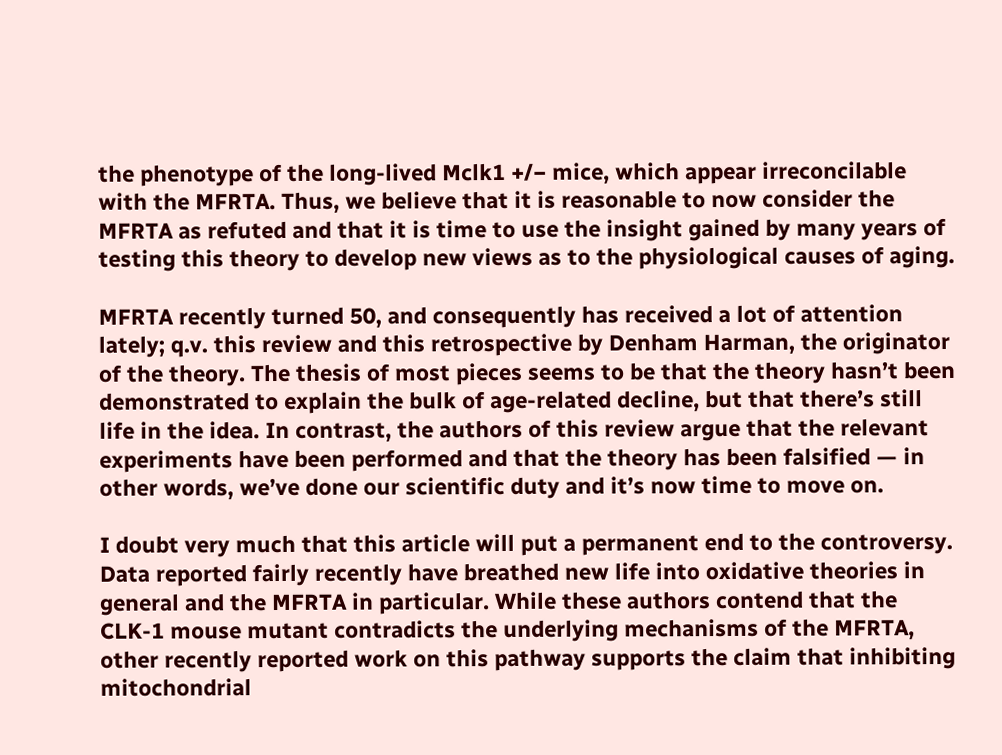the phenotype of the long-lived Mclk1 +/− mice, which appear irreconcilable with the MFRTA. Thus, we believe that it is reasonable to now consider the MFRTA as refuted and that it is time to use the insight gained by many years of testing this theory to develop new views as to the physiological causes of aging.

MFRTA recently turned 50, and consequently has received a lot of attention lately; q.v. this review and this retrospective by Denham Harman, the originator of the theory. The thesis of most pieces seems to be that the theory hasn’t been demonstrated to explain the bulk of age-related decline, but that there’s still life in the idea. In contrast, the authors of this review argue that the relevant experiments have been performed and that the theory has been falsified — in other words, we’ve done our scientific duty and it’s now time to move on.

I doubt very much that this article will put a permanent end to the controversy. Data reported fairly recently have breathed new life into oxidative theories in general and the MFRTA in particular. While these authors contend that the CLK-1 mouse mutant contradicts the underlying mechanisms of the MFRTA, other recently reported work on this pathway supports the claim that inhibiting mitochondrial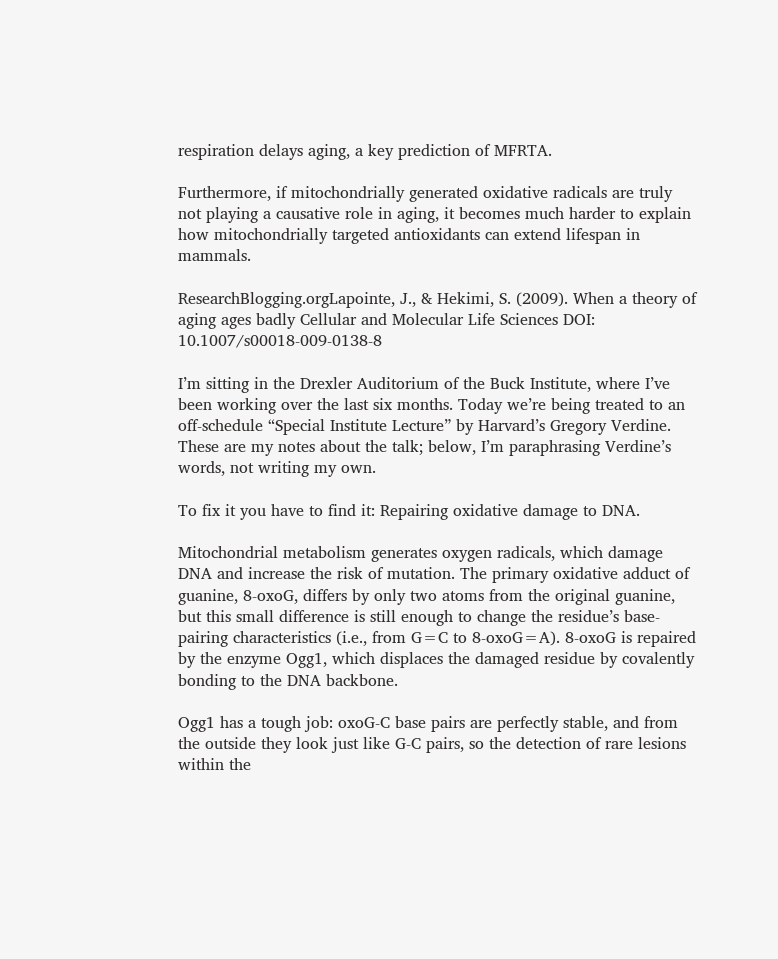respiration delays aging, a key prediction of MFRTA.

Furthermore, if mitochondrially generated oxidative radicals are truly not playing a causative role in aging, it becomes much harder to explain how mitochondrially targeted antioxidants can extend lifespan in mammals.

ResearchBlogging.orgLapointe, J., & Hekimi, S. (2009). When a theory of aging ages badly Cellular and Molecular Life Sciences DOI: 10.1007/s00018-009-0138-8

I’m sitting in the Drexler Auditorium of the Buck Institute, where I’ve been working over the last six months. Today we’re being treated to an off-schedule “Special Institute Lecture” by Harvard’s Gregory Verdine. These are my notes about the talk; below, I’m paraphrasing Verdine’s words, not writing my own.

To fix it you have to find it: Repairing oxidative damage to DNA.

Mitochondrial metabolism generates oxygen radicals, which damage DNA and increase the risk of mutation. The primary oxidative adduct of guanine, 8-oxoG, differs by only two atoms from the original guanine, but this small difference is still enough to change the residue’s base-pairing characteristics (i.e., from G=C to 8-oxoG=A). 8-oxoG is repaired by the enzyme Ogg1, which displaces the damaged residue by covalently bonding to the DNA backbone.

Ogg1 has a tough job: oxoG-C base pairs are perfectly stable, and from the outside they look just like G-C pairs, so the detection of rare lesions within the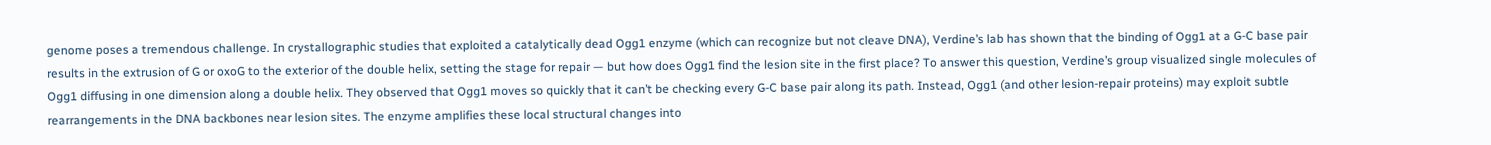genome poses a tremendous challenge. In crystallographic studies that exploited a catalytically dead Ogg1 enzyme (which can recognize but not cleave DNA), Verdine’s lab has shown that the binding of Ogg1 at a G-C base pair results in the extrusion of G or oxoG to the exterior of the double helix, setting the stage for repair — but how does Ogg1 find the lesion site in the first place? To answer this question, Verdine’s group visualized single molecules of Ogg1 diffusing in one dimension along a double helix. They observed that Ogg1 moves so quickly that it can’t be checking every G-C base pair along its path. Instead, Ogg1 (and other lesion-repair proteins) may exploit subtle rearrangements in the DNA backbones near lesion sites. The enzyme amplifies these local structural changes into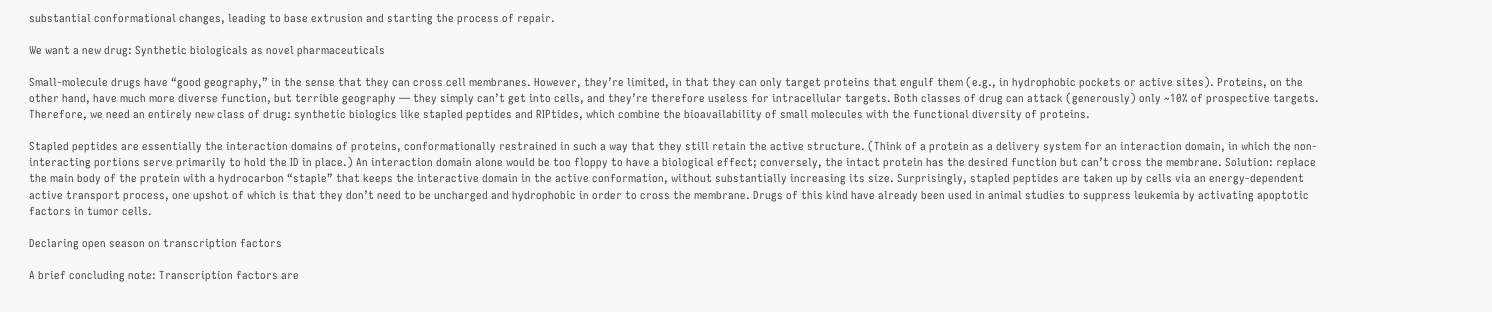substantial conformational changes, leading to base extrusion and starting the process of repair.

We want a new drug: Synthetic biologicals as novel pharmaceuticals

Small-molecule drugs have “good geography,” in the sense that they can cross cell membranes. However, they’re limited, in that they can only target proteins that engulf them (e.g., in hydrophobic pockets or active sites). Proteins, on the other hand, have much more diverse function, but terrible geography — they simply can’t get into cells, and they’re therefore useless for intracellular targets. Both classes of drug can attack (generously) only ~10% of prospective targets. Therefore, we need an entirely new class of drug: synthetic biologics like stapled peptides and RIPtides, which combine the bioavailability of small molecules with the functional diversity of proteins.

Stapled peptides are essentially the interaction domains of proteins, conformationally restrained in such a way that they still retain the active structure. (Think of a protein as a delivery system for an interaction domain, in which the non-interacting portions serve primarily to hold the ID in place.) An interaction domain alone would be too floppy to have a biological effect; conversely, the intact protein has the desired function but can’t cross the membrane. Solution: replace the main body of the protein with a hydrocarbon “staple” that keeps the interactive domain in the active conformation, without substantially increasing its size. Surprisingly, stapled peptides are taken up by cells via an energy-dependent active transport process, one upshot of which is that they don’t need to be uncharged and hydrophobic in order to cross the membrane. Drugs of this kind have already been used in animal studies to suppress leukemia by activating apoptotic factors in tumor cells.

Declaring open season on transcription factors

A brief concluding note: Transcription factors are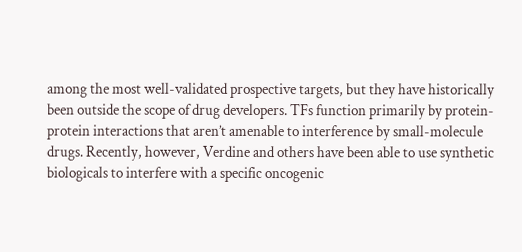among the most well-validated prospective targets, but they have historically been outside the scope of drug developers. TFs function primarily by protein-protein interactions that aren’t amenable to interference by small-molecule drugs. Recently, however, Verdine and others have been able to use synthetic biologicals to interfere with a specific oncogenic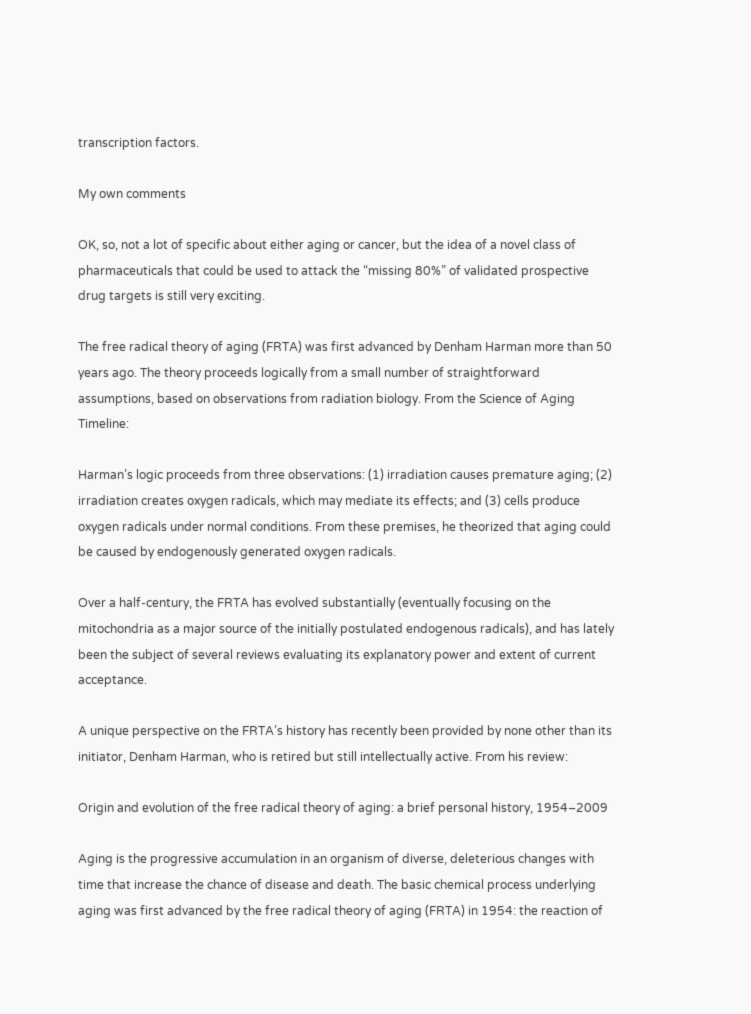transcription factors.

My own comments

OK, so, not a lot of specific about either aging or cancer, but the idea of a novel class of pharmaceuticals that could be used to attack the “missing 80%” of validated prospective drug targets is still very exciting.

The free radical theory of aging (FRTA) was first advanced by Denham Harman more than 50 years ago. The theory proceeds logically from a small number of straightforward assumptions, based on observations from radiation biology. From the Science of Aging Timeline:

Harman’s logic proceeds from three observations: (1) irradiation causes premature aging; (2) irradiation creates oxygen radicals, which may mediate its effects; and (3) cells produce oxygen radicals under normal conditions. From these premises, he theorized that aging could be caused by endogenously generated oxygen radicals.

Over a half-century, the FRTA has evolved substantially (eventually focusing on the mitochondria as a major source of the initially postulated endogenous radicals), and has lately been the subject of several reviews evaluating its explanatory power and extent of current acceptance.

A unique perspective on the FRTA’s history has recently been provided by none other than its initiator, Denham Harman, who is retired but still intellectually active. From his review:

Origin and evolution of the free radical theory of aging: a brief personal history, 1954–2009

Aging is the progressive accumulation in an organism of diverse, deleterious changes with time that increase the chance of disease and death. The basic chemical process underlying aging was first advanced by the free radical theory of aging (FRTA) in 1954: the reaction of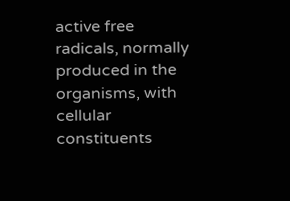active free radicals, normally produced in the organisms, with cellular constituents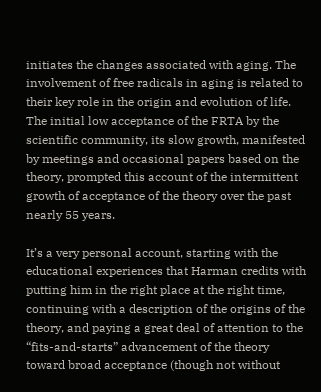initiates the changes associated with aging. The involvement of free radicals in aging is related to their key role in the origin and evolution of life. The initial low acceptance of the FRTA by the scientific community, its slow growth, manifested by meetings and occasional papers based on the theory, prompted this account of the intermittent growth of acceptance of the theory over the past nearly 55 years.

It’s a very personal account, starting with the educational experiences that Harman credits with putting him in the right place at the right time, continuing with a description of the origins of the theory, and paying a great deal of attention to the “fits-and-starts” advancement of the theory toward broad acceptance (though not without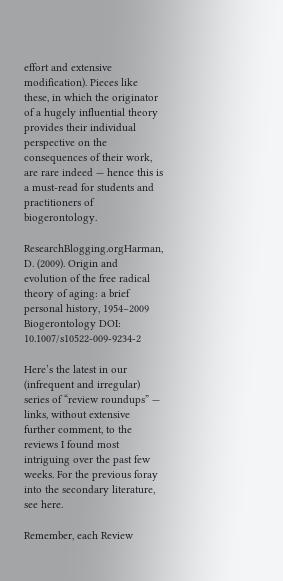effort and extensive modification). Pieces like these, in which the originator of a hugely influential theory provides their individual perspective on the consequences of their work, are rare indeed — hence this is a must-read for students and practitioners of biogerontology.

ResearchBlogging.orgHarman, D. (2009). Origin and evolution of the free radical theory of aging: a brief personal history, 1954–2009 Biogerontology DOI: 10.1007/s10522-009-9234-2

Here’s the latest in our (infrequent and irregular) series of “review roundups” — links, without extensive further comment, to the reviews I found most intriguing over the past few weeks. For the previous foray into the secondary literature, see here.

Remember, each Review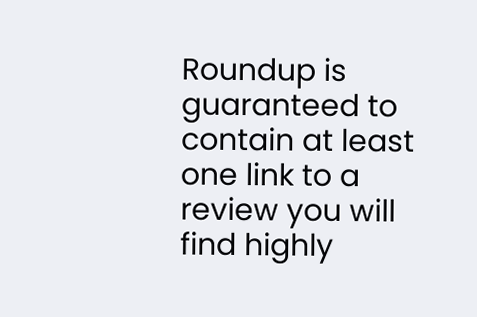Roundup is guaranteed to contain at least one link to a review you will find highly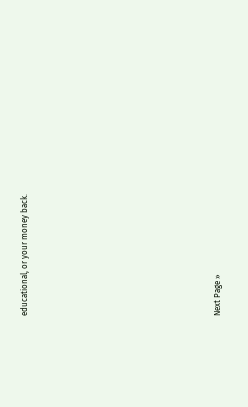educational, or your money back.










Next Page »